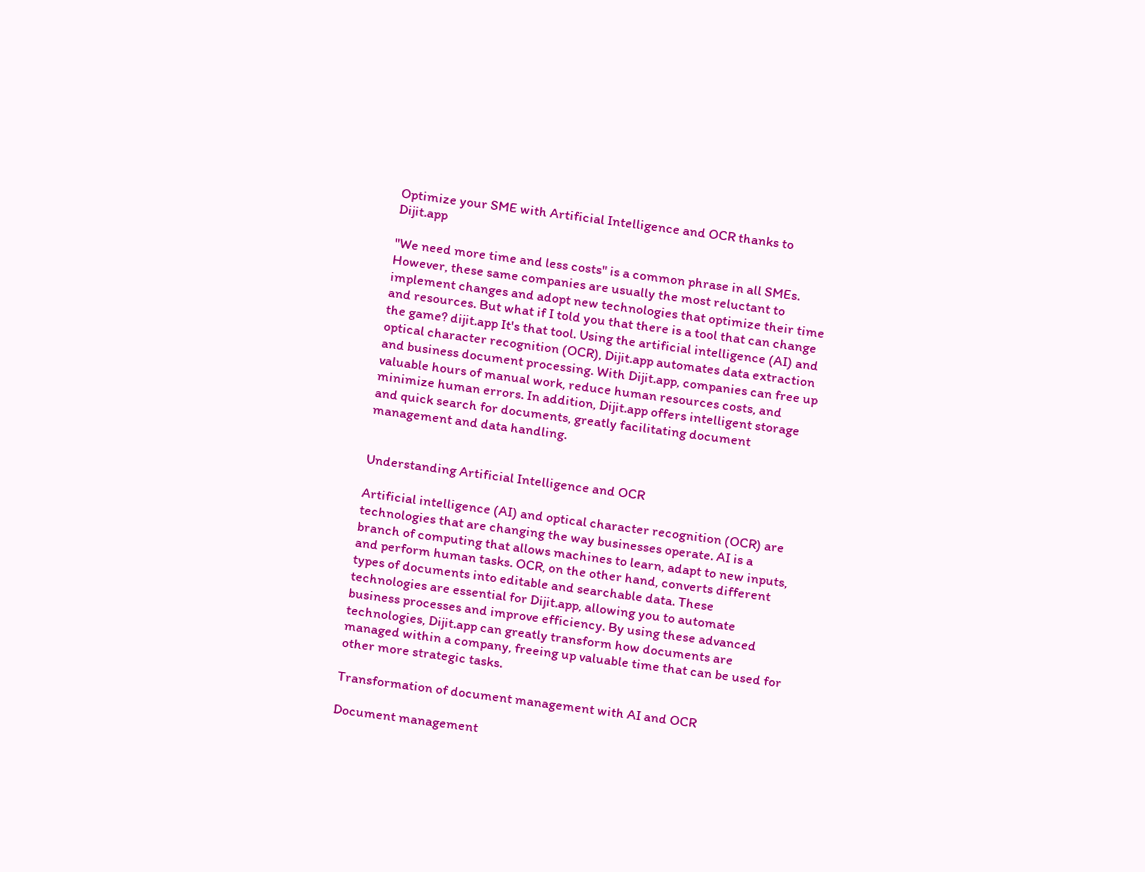Optimize your SME with Artificial Intelligence and OCR thanks to Dijit.app

"We need more time and less costs" is a common phrase in all SMEs. However, these same companies are usually the most reluctant to implement changes and adopt new technologies that optimize their time and resources. But what if I told you that there is a tool that can change the game? dijit.app It's that tool. Using the artificial intelligence (AI) and optical character recognition (OCR), Dijit.app automates data extraction and business document processing. With Dijit.app, companies can free up valuable hours of manual work, reduce human resources costs, and minimize human errors. In addition, Dijit.app offers intelligent storage and quick search for documents, greatly facilitating document management and data handling.


Understanding Artificial Intelligence and OCR

Artificial intelligence (AI) and optical character recognition (OCR) are technologies that are changing the way businesses operate. AI is a branch of computing that allows machines to learn, adapt to new inputs, and perform human tasks. OCR, on the other hand, converts different types of documents into editable and searchable data. These technologies are essential for Dijit.app, allowing you to automate business processes and improve efficiency. By using these advanced technologies, Dijit.app can greatly transform how documents are managed within a company, freeing up valuable time that can be used for other more strategic tasks.

Transformation of document management with AI and OCR

Document management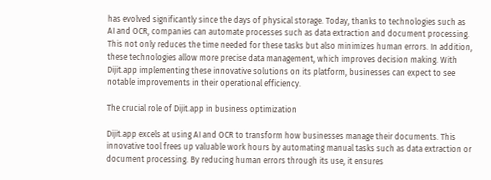has evolved significantly since the days of physical storage. Today, thanks to technologies such as AI and OCR, companies can automate processes such as data extraction and document processing. This not only reduces the time needed for these tasks but also minimizes human errors. In addition, these technologies allow more precise data management, which improves decision making. With Dijit.app implementing these innovative solutions on its platform, businesses can expect to see notable improvements in their operational efficiency.

The crucial role of Dijit.app in business optimization

Dijit.app excels at using AI and OCR to transform how businesses manage their documents. This innovative tool frees up valuable work hours by automating manual tasks such as data extraction or document processing. By reducing human errors through its use, it ensures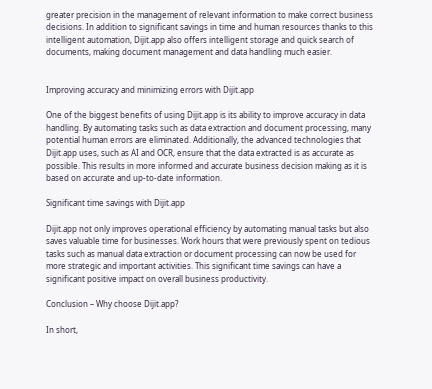greater precision in the management of relevant information to make correct business decisions. In addition to significant savings in time and human resources thanks to this intelligent automation, Dijit.app also offers intelligent storage and quick search of documents, making document management and data handling much easier.


Improving accuracy and minimizing errors with Dijit.app

One of the biggest benefits of using Dijit.app is its ability to improve accuracy in data handling. By automating tasks such as data extraction and document processing, many potential human errors are eliminated. Additionally, the advanced technologies that Dijit.app uses, such as AI and OCR, ensure that the data extracted is as accurate as possible. This results in more informed and accurate business decision making as it is based on accurate and up-to-date information.

Significant time savings with Dijit.app

Dijit.app not only improves operational efficiency by automating manual tasks but also saves valuable time for businesses. Work hours that were previously spent on tedious tasks such as manual data extraction or document processing can now be used for more strategic and important activities. This significant time savings can have a significant positive impact on overall business productivity.

Conclusion – Why choose Dijit.app?

In short,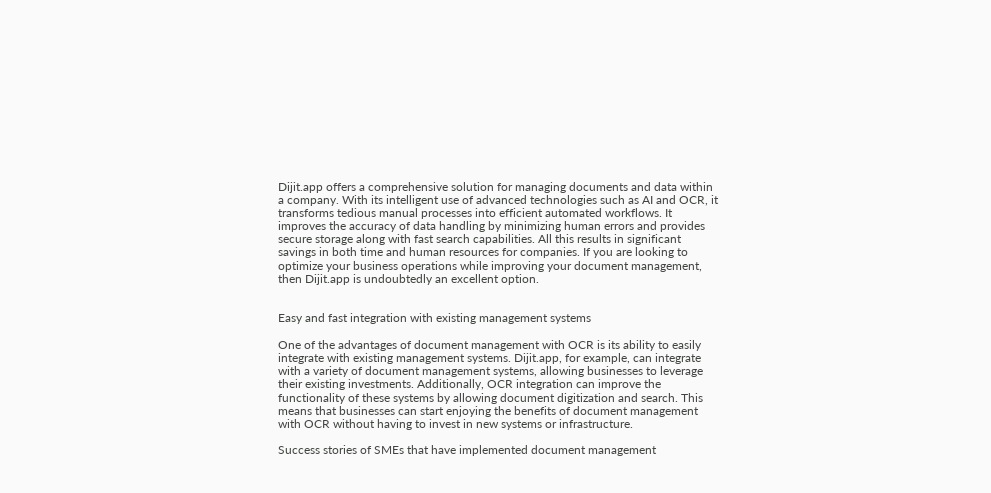Dijit.app offers a comprehensive solution for managing documents and data within a company. With its intelligent use of advanced technologies such as AI and OCR, it transforms tedious manual processes into efficient automated workflows. It improves the accuracy of data handling by minimizing human errors and provides secure storage along with fast search capabilities. All this results in significant savings in both time and human resources for companies. If you are looking to optimize your business operations while improving your document management, then Dijit.app is undoubtedly an excellent option.


Easy and fast integration with existing management systems

One of the advantages of document management with OCR is its ability to easily integrate with existing management systems. Dijit.app, for example, can integrate with a variety of document management systems, allowing businesses to leverage their existing investments. Additionally, OCR integration can improve the functionality of these systems by allowing document digitization and search. This means that businesses can start enjoying the benefits of document management with OCR without having to invest in new systems or infrastructure.

Success stories of SMEs that have implemented document management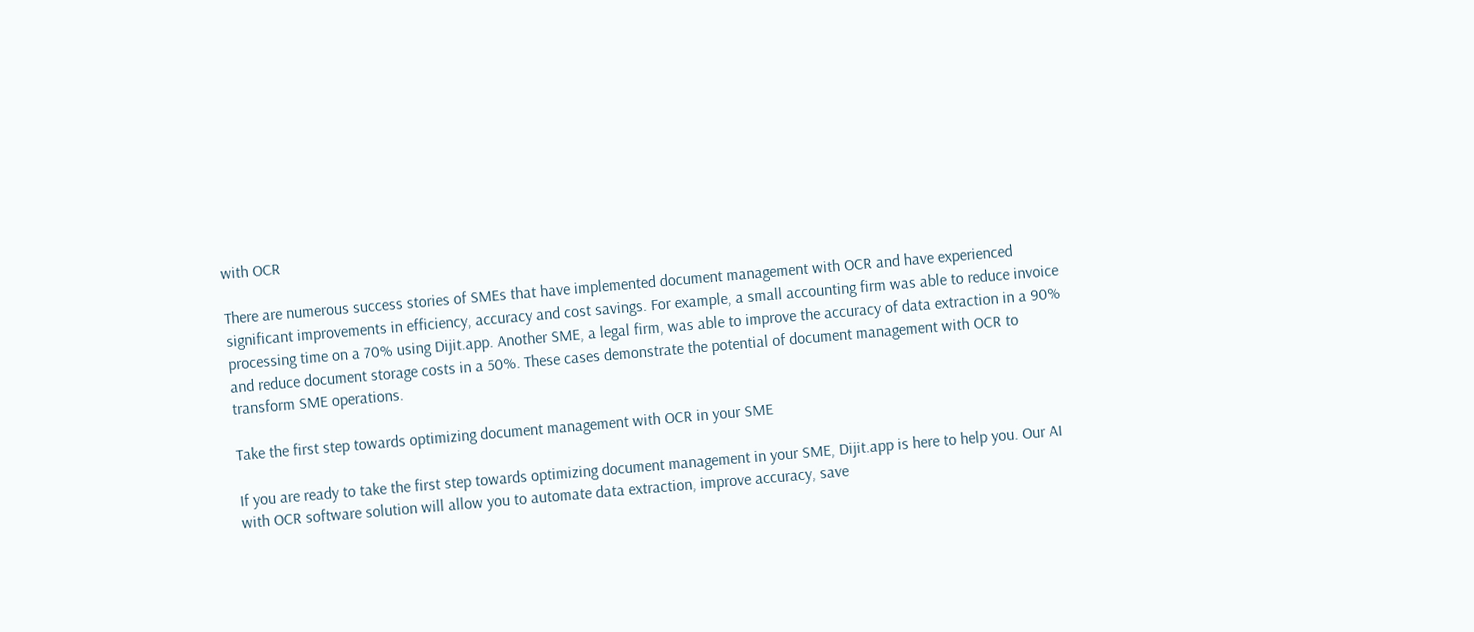with OCR

There are numerous success stories of SMEs that have implemented document management with OCR and have experienced significant improvements in efficiency, accuracy and cost savings. For example, a small accounting firm was able to reduce invoice processing time on a 70% using Dijit.app. Another SME, a legal firm, was able to improve the accuracy of data extraction in a 90% and reduce document storage costs in a 50%. These cases demonstrate the potential of document management with OCR to transform SME operations.

Take the first step towards optimizing document management with OCR in your SME

If you are ready to take the first step towards optimizing document management in your SME, Dijit.app is here to help you. Our AI with OCR software solution will allow you to automate data extraction, improve accuracy, save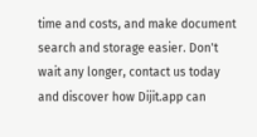time and costs, and make document search and storage easier. Don't wait any longer, contact us today and discover how Dijit.app can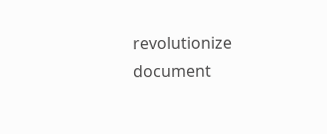revolutionize document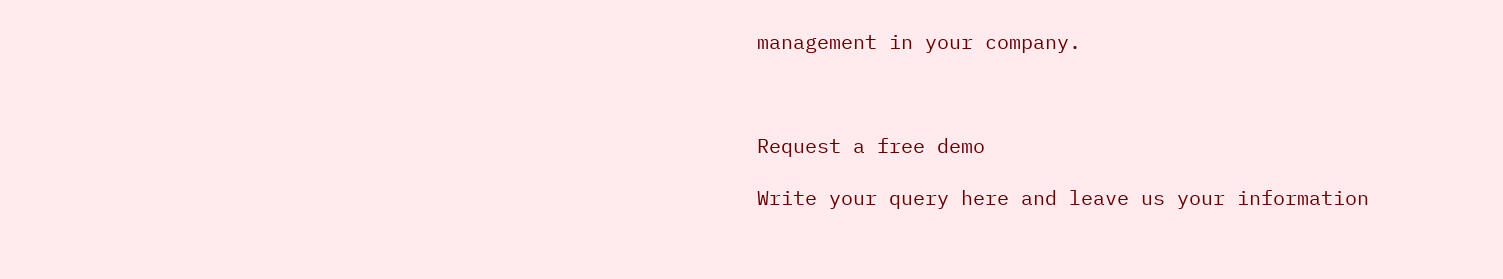management in your company.



Request a free demo

Write your query here and leave us your information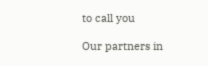to call you

Our partners in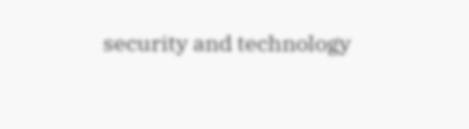security and technology